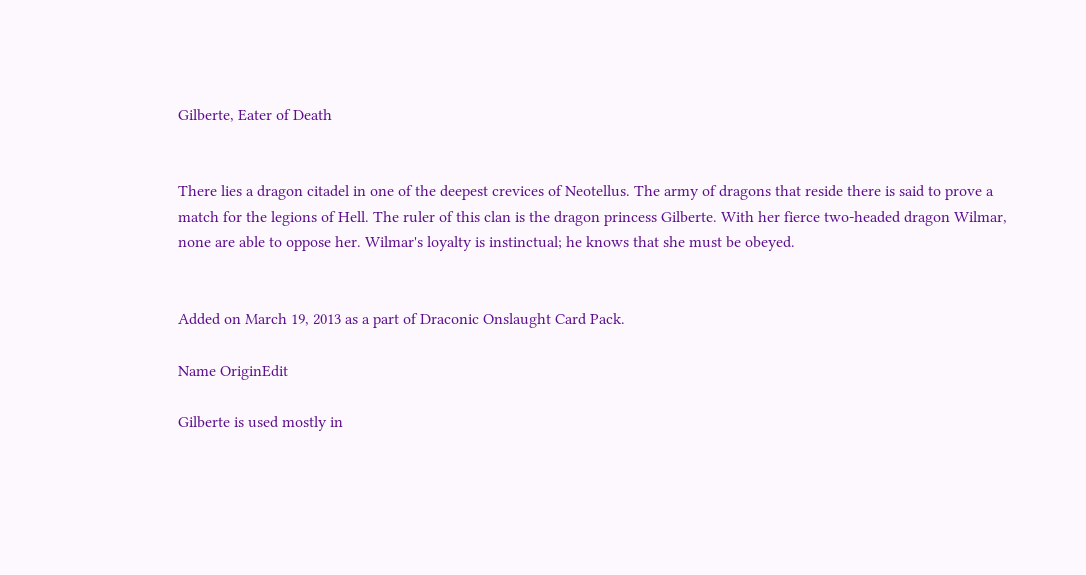Gilberte, Eater of Death


There lies a dragon citadel in one of the deepest crevices of Neotellus. The army of dragons that reside there is said to prove a match for the legions of Hell. The ruler of this clan is the dragon princess Gilberte. With her fierce two-headed dragon Wilmar, none are able to oppose her. Wilmar's loyalty is instinctual; he knows that she must be obeyed.


Added on March 19, 2013 as a part of Draconic Onslaught Card Pack.

Name OriginEdit

Gilberte is used mostly in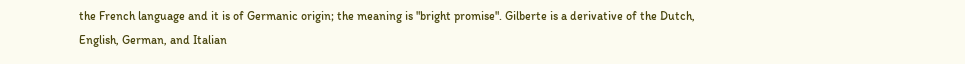the French language and it is of Germanic origin; the meaning is "bright promise". Gilberte is a derivative of the Dutch, English, German, and Italian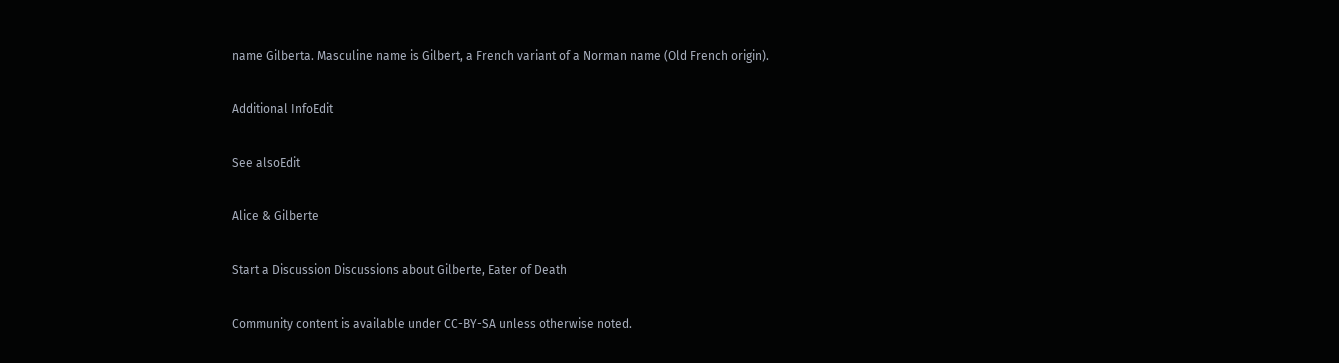name Gilberta. Masculine name is Gilbert, a French variant of a Norman name (Old French origin).

Additional InfoEdit

See alsoEdit

Alice & Gilberte

Start a Discussion Discussions about Gilberte, Eater of Death

Community content is available under CC-BY-SA unless otherwise noted.